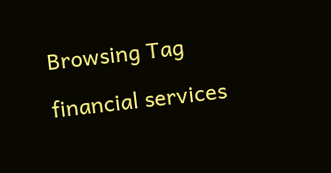Browsing Tag

financial services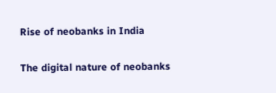Rise of neobanks in India

The digital nature of neobanks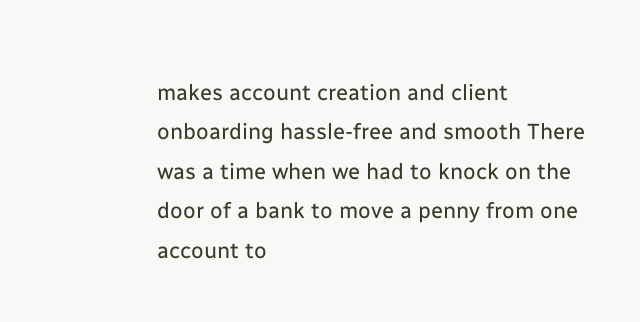makes account creation and client onboarding hassle-free and smooth There was a time when we had to knock on the door of a bank to move a penny from one account to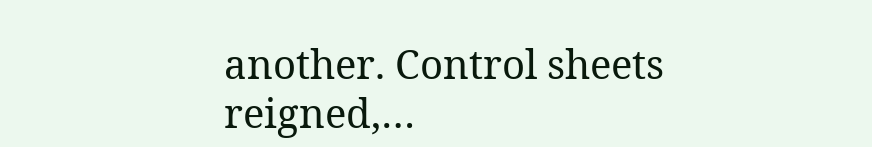another. Control sheets reigned,…